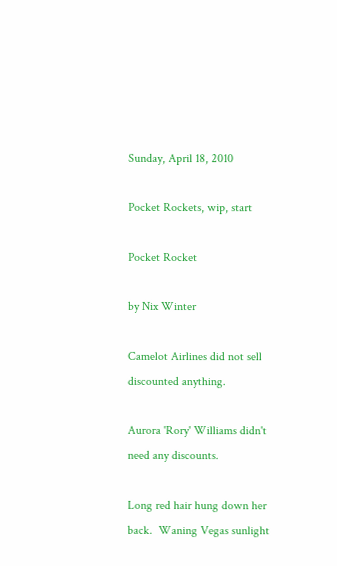Sunday, April 18, 2010

Pocket Rockets, wip, start

Pocket Rocket

by Nix Winter

Camelot Airlines did not sell discounted anything.

Aurora 'Rory' Williams didn't need any discounts.

Long red hair hung down her back.  Waning Vegas sunlight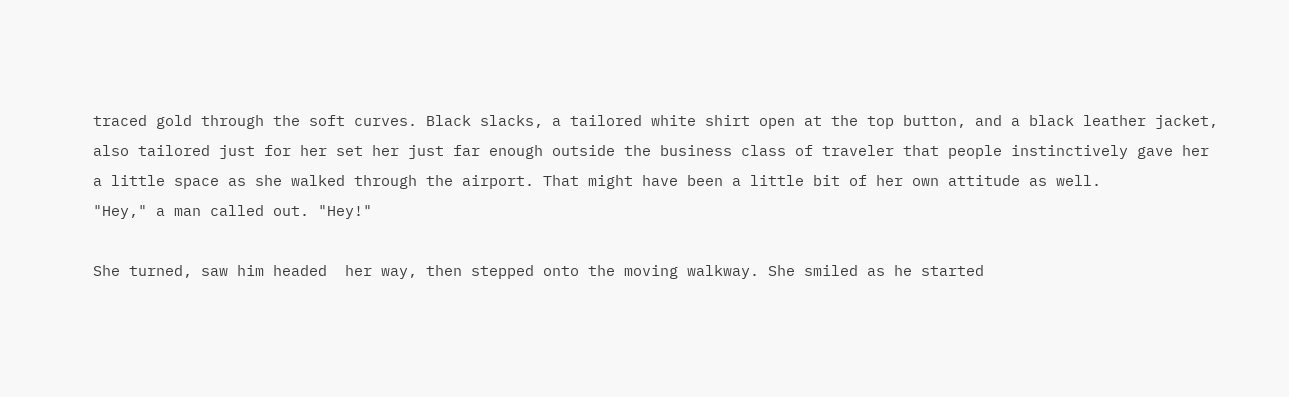traced gold through the soft curves. Black slacks, a tailored white shirt open at the top button, and a black leather jacket, also tailored just for her set her just far enough outside the business class of traveler that people instinctively gave her a little space as she walked through the airport. That might have been a little bit of her own attitude as well.
"Hey," a man called out. "Hey!"

She turned, saw him headed  her way, then stepped onto the moving walkway. She smiled as he started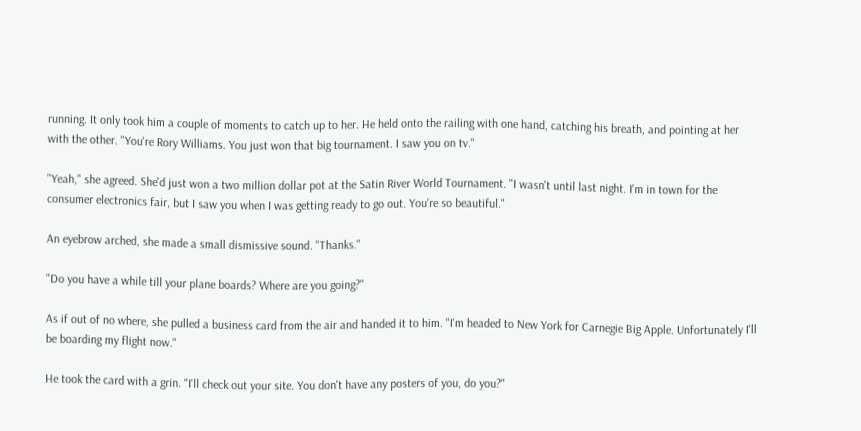running. It only took him a couple of moments to catch up to her. He held onto the railing with one hand, catching his breath, and pointing at her with the other. "You're Rory Williams. You just won that big tournament. I saw you on tv."

"Yeah," she agreed. She'd just won a two million dollar pot at the Satin River World Tournament. "I wasn't until last night. I'm in town for the consumer electronics fair, but I saw you when I was getting ready to go out. You're so beautiful."

An eyebrow arched, she made a small dismissive sound. "Thanks."

"Do you have a while till your plane boards? Where are you going?"

As if out of no where, she pulled a business card from the air and handed it to him. "I'm headed to New York for Carnegie Big Apple. Unfortunately I'll be boarding my flight now."

He took the card with a grin. "I'll check out your site. You don't have any posters of you, do you?"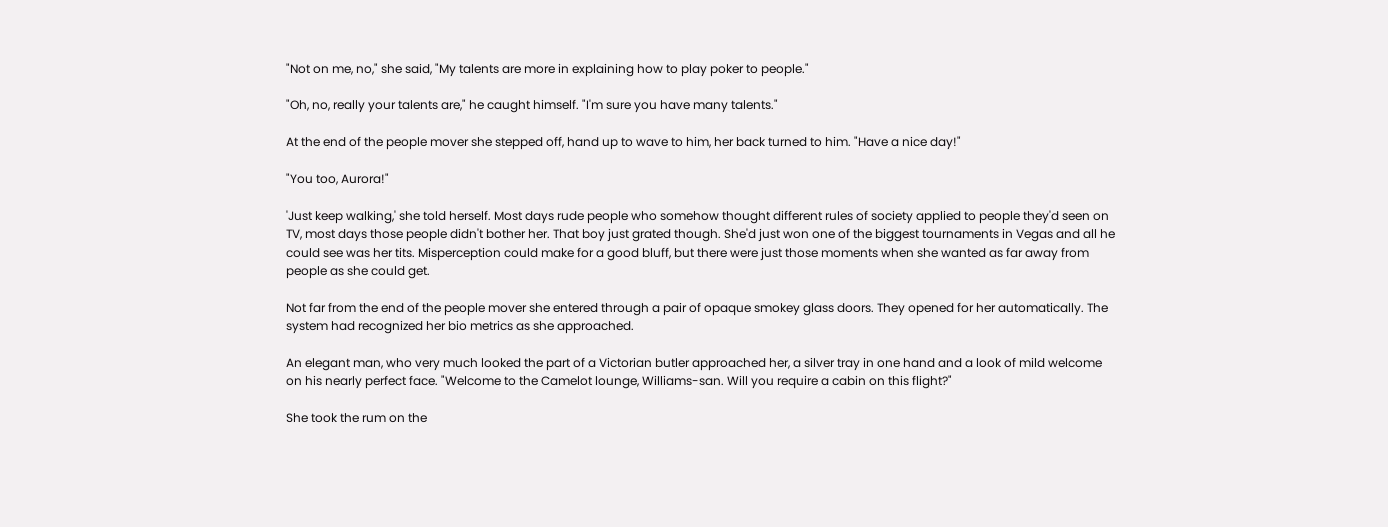"Not on me, no," she said, "My talents are more in explaining how to play poker to people."

"Oh, no, really your talents are," he caught himself. "I'm sure you have many talents."

At the end of the people mover she stepped off, hand up to wave to him, her back turned to him. "Have a nice day!"

"You too, Aurora!"

'Just keep walking,' she told herself. Most days rude people who somehow thought different rules of society applied to people they'd seen on TV, most days those people didn't bother her. That boy just grated though. She'd just won one of the biggest tournaments in Vegas and all he could see was her tits. Misperception could make for a good bluff, but there were just those moments when she wanted as far away from people as she could get.

Not far from the end of the people mover she entered through a pair of opaque smokey glass doors. They opened for her automatically. The system had recognized her bio metrics as she approached.

An elegant man, who very much looked the part of a Victorian butler approached her, a silver tray in one hand and a look of mild welcome on his nearly perfect face. "Welcome to the Camelot lounge, Williams-san. Will you require a cabin on this flight?"

She took the rum on the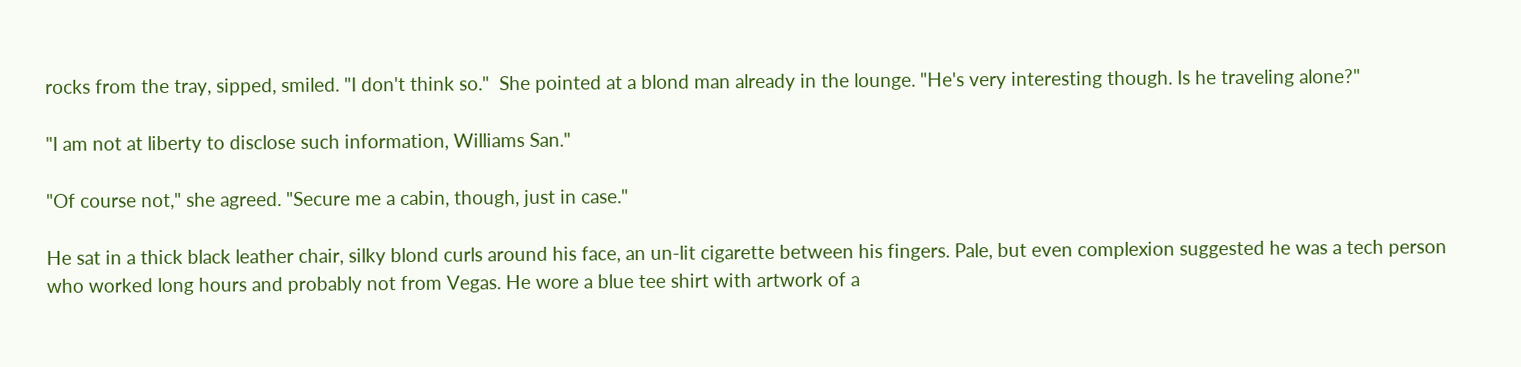rocks from the tray, sipped, smiled. "I don't think so."  She pointed at a blond man already in the lounge. "He's very interesting though. Is he traveling alone?"

"I am not at liberty to disclose such information, Williams San."

"Of course not," she agreed. "Secure me a cabin, though, just in case."

He sat in a thick black leather chair, silky blond curls around his face, an un-lit cigarette between his fingers. Pale, but even complexion suggested he was a tech person who worked long hours and probably not from Vegas. He wore a blue tee shirt with artwork of a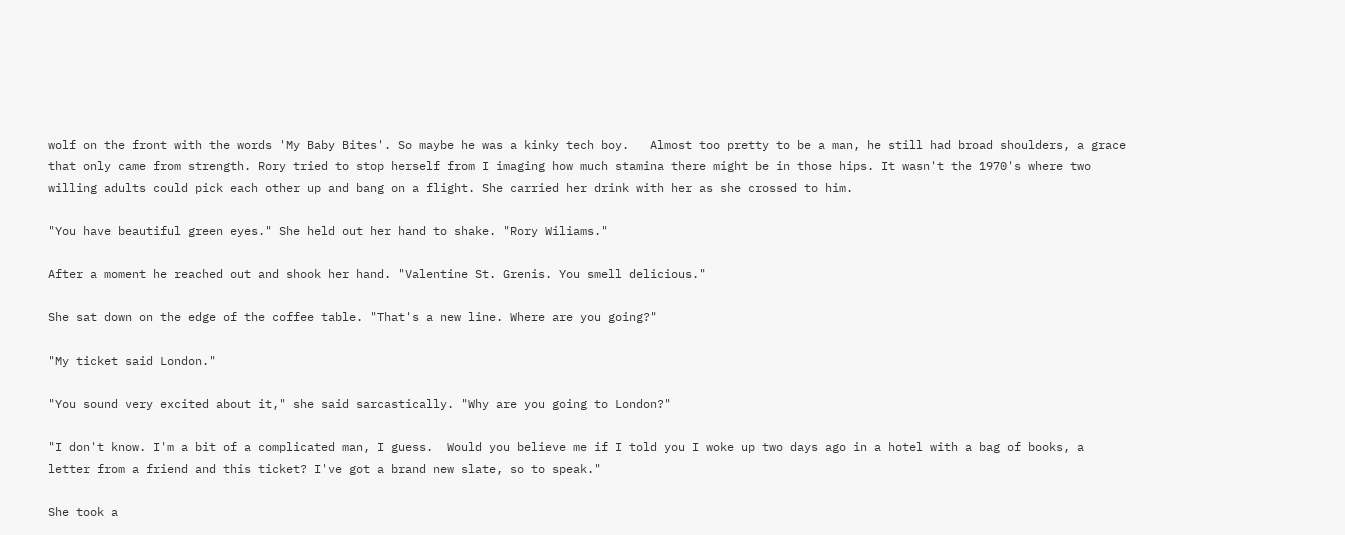wolf on the front with the words 'My Baby Bites'. So maybe he was a kinky tech boy.   Almost too pretty to be a man, he still had broad shoulders, a grace that only came from strength. Rory tried to stop herself from I imaging how much stamina there might be in those hips. It wasn't the 1970's where two willing adults could pick each other up and bang on a flight. She carried her drink with her as she crossed to him.

"You have beautiful green eyes." She held out her hand to shake. "Rory Wiliams."

After a moment he reached out and shook her hand. "Valentine St. Grenis. You smell delicious."

She sat down on the edge of the coffee table. "That's a new line. Where are you going?"

"My ticket said London."

"You sound very excited about it," she said sarcastically. "Why are you going to London?"

"I don't know. I'm a bit of a complicated man, I guess.  Would you believe me if I told you I woke up two days ago in a hotel with a bag of books, a letter from a friend and this ticket? I've got a brand new slate, so to speak."

She took a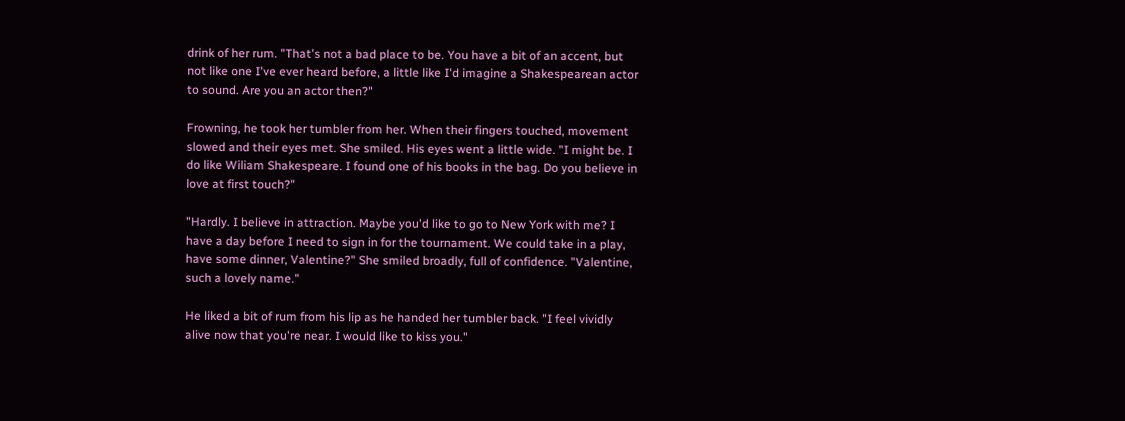drink of her rum. "That's not a bad place to be. You have a bit of an accent, but not like one I've ever heard before, a little like I'd imagine a Shakespearean actor to sound. Are you an actor then?"

Frowning, he took her tumbler from her. When their fingers touched, movement slowed and their eyes met. She smiled. His eyes went a little wide. "I might be. I do like Wiliam Shakespeare. I found one of his books in the bag. Do you believe in love at first touch?"

"Hardly. I believe in attraction. Maybe you'd like to go to New York with me? I have a day before I need to sign in for the tournament. We could take in a play, have some dinner, Valentine?" She smiled broadly, full of confidence. "Valentine, such a lovely name."

He liked a bit of rum from his lip as he handed her tumbler back. "I feel vividly alive now that you're near. I would like to kiss you."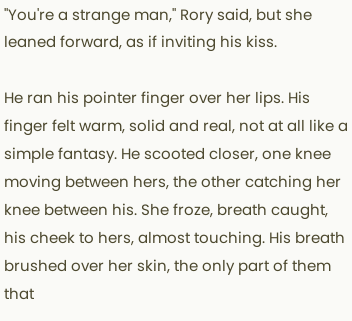"You're a strange man," Rory said, but she leaned forward, as if inviting his kiss.

He ran his pointer finger over her lips. His finger felt warm, solid and real, not at all like a simple fantasy. He scooted closer, one knee moving between hers, the other catching her knee between his. She froze, breath caught, his cheek to hers, almost touching. His breath brushed over her skin, the only part of them that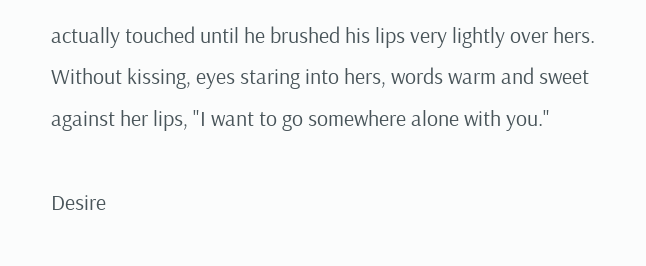actually touched until he brushed his lips very lightly over hers. Without kissing, eyes staring into hers, words warm and sweet against her lips, "I want to go somewhere alone with you."

Desire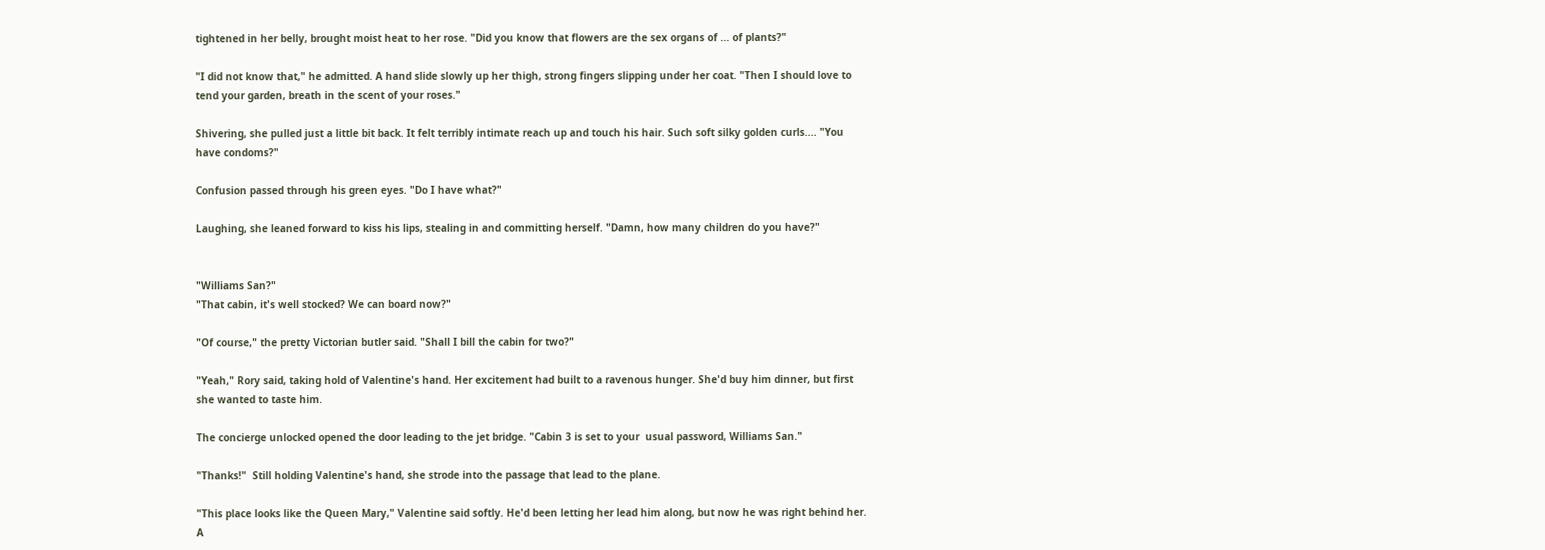tightened in her belly, brought moist heat to her rose. "Did you know that flowers are the sex organs of ... of plants?"

"I did not know that," he admitted. A hand slide slowly up her thigh, strong fingers slipping under her coat. "Then I should love to tend your garden, breath in the scent of your roses."

Shivering, she pulled just a little bit back. It felt terribly intimate reach up and touch his hair. Such soft silky golden curls.... "You have condoms?"

Confusion passed through his green eyes. "Do I have what?"

Laughing, she leaned forward to kiss his lips, stealing in and committing herself. "Damn, how many children do you have?"


"Williams San?"
"That cabin, it's well stocked? We can board now?"

"Of course," the pretty Victorian butler said. "Shall I bill the cabin for two?"

"Yeah," Rory said, taking hold of Valentine's hand. Her excitement had built to a ravenous hunger. She'd buy him dinner, but first she wanted to taste him.

The concierge unlocked opened the door leading to the jet bridge. "Cabin 3 is set to your  usual password, Williams San."

"Thanks!"  Still holding Valentine's hand, she strode into the passage that lead to the plane.

"This place looks like the Queen Mary," Valentine said softly. He'd been letting her lead him along, but now he was right behind her. A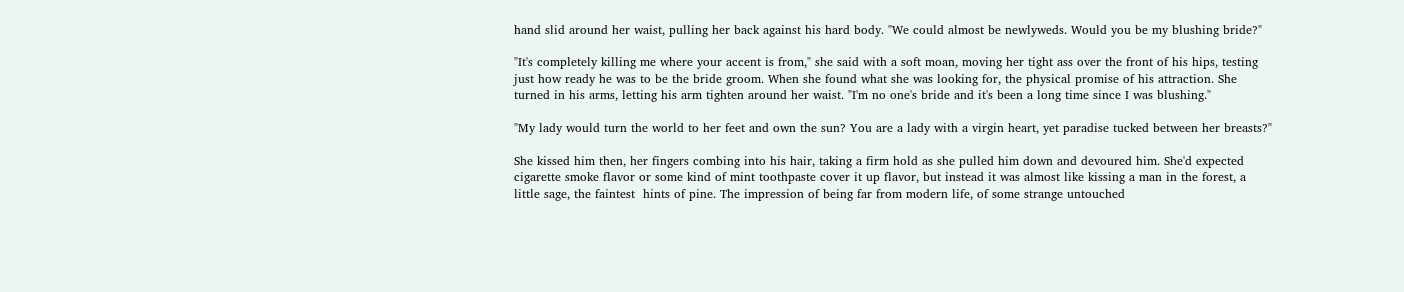hand slid around her waist, pulling her back against his hard body. "We could almost be newlyweds. Would you be my blushing bride?"

"It's completely killing me where your accent is from," she said with a soft moan, moving her tight ass over the front of his hips, testing just how ready he was to be the bride groom. When she found what she was looking for, the physical promise of his attraction. She turned in his arms, letting his arm tighten around her waist. "I'm no one's bride and it's been a long time since I was blushing."

"My lady would turn the world to her feet and own the sun? You are a lady with a virgin heart, yet paradise tucked between her breasts?"

She kissed him then, her fingers combing into his hair, taking a firm hold as she pulled him down and devoured him. She'd expected cigarette smoke flavor or some kind of mint toothpaste cover it up flavor, but instead it was almost like kissing a man in the forest, a little sage, the faintest  hints of pine. The impression of being far from modern life, of some strange untouched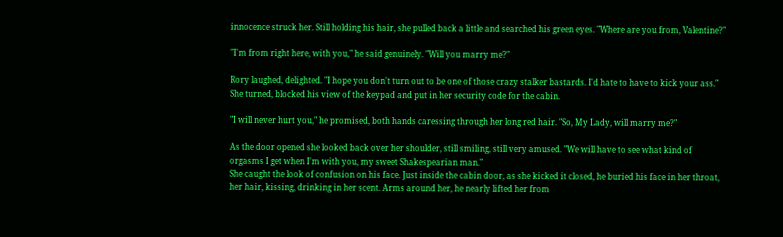innocence struck her. Still holding his hair, she pulled back a little and searched his green eyes. "Where are you from, Valentine?"

"I'm from right here, with you," he said genuinely. "Will you marry me?"

Rory laughed, delighted. "I hope you don't turn out to be one of those crazy stalker bastards. I'd hate to have to kick your ass." She turned, blocked his view of the keypad and put in her security code for the cabin.

"I will never hurt you," he promised, both hands caressing through her long red hair. "So, My Lady, will marry me?"

As the door opened she looked back over her shoulder, still smiling, still very amused. "We will have to see what kind of orgasms I get when I'm with you, my sweet Shakespearian man."
She caught the look of confusion on his face. Just inside the cabin door, as she kicked it closed, he buried his face in her throat, her hair, kissing, drinking in her scent. Arms around her, he nearly lifted her from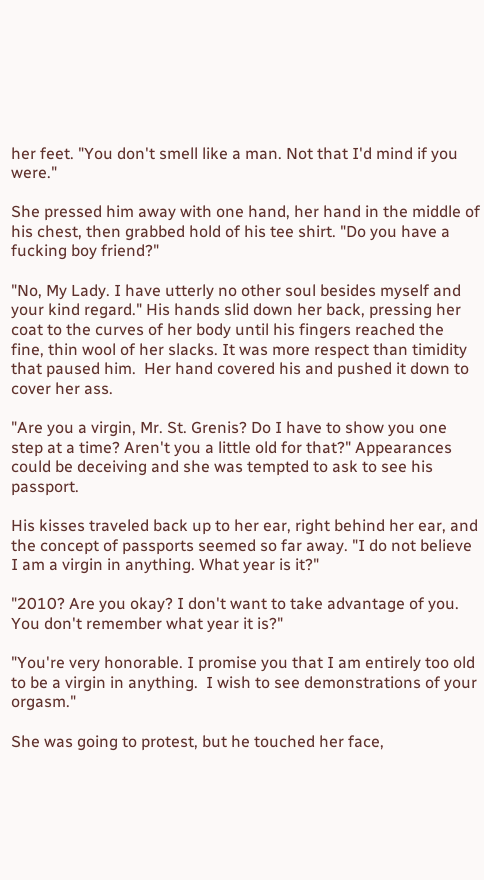her feet. "You don't smell like a man. Not that I'd mind if you were."

She pressed him away with one hand, her hand in the middle of his chest, then grabbed hold of his tee shirt. "Do you have a fucking boy friend?"

"No, My Lady. I have utterly no other soul besides myself and your kind regard." His hands slid down her back, pressing her coat to the curves of her body until his fingers reached the fine, thin wool of her slacks. It was more respect than timidity that paused him.  Her hand covered his and pushed it down to cover her ass.

"Are you a virgin, Mr. St. Grenis? Do I have to show you one step at a time? Aren't you a little old for that?" Appearances could be deceiving and she was tempted to ask to see his passport.

His kisses traveled back up to her ear, right behind her ear, and the concept of passports seemed so far away. "I do not believe I am a virgin in anything. What year is it?"

"2010? Are you okay? I don't want to take advantage of you. You don't remember what year it is?"

"You're very honorable. I promise you that I am entirely too old to be a virgin in anything.  I wish to see demonstrations of your orgasm."

She was going to protest, but he touched her face,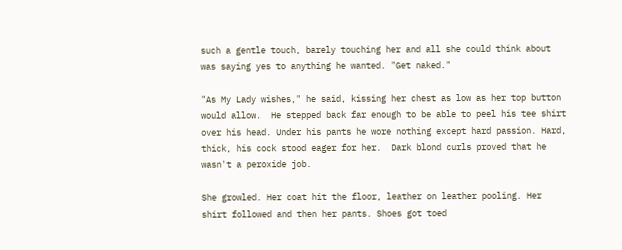such a gentle touch, barely touching her and all she could think about was saying yes to anything he wanted. "Get naked."

"As My Lady wishes," he said, kissing her chest as low as her top button would allow.  He stepped back far enough to be able to peel his tee shirt over his head. Under his pants he wore nothing except hard passion. Hard, thick, his cock stood eager for her.  Dark blond curls proved that he wasn't a peroxide job.

She growled. Her coat hit the floor, leather on leather pooling. Her shirt followed and then her pants. Shoes got toed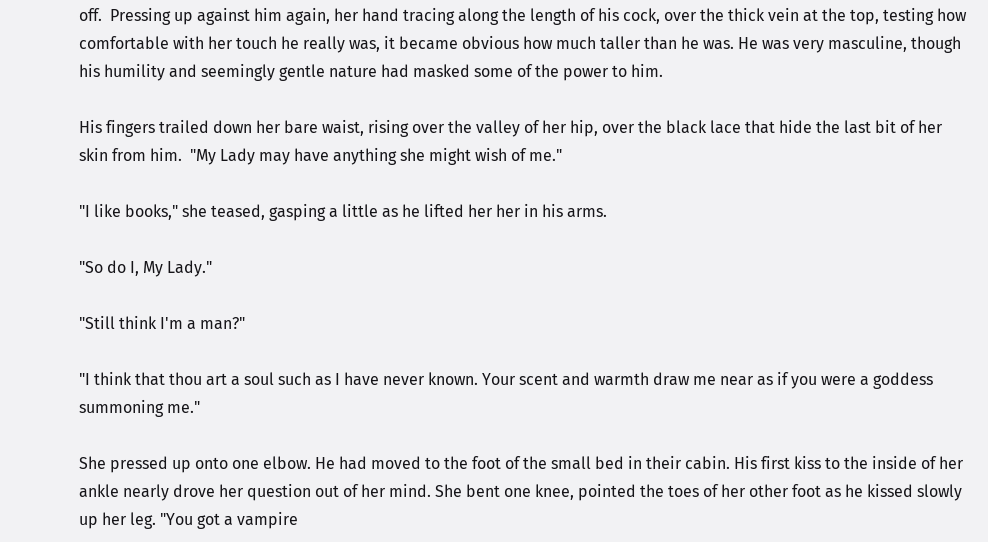off.  Pressing up against him again, her hand tracing along the length of his cock, over the thick vein at the top, testing how comfortable with her touch he really was, it became obvious how much taller than he was. He was very masculine, though his humility and seemingly gentle nature had masked some of the power to him.

His fingers trailed down her bare waist, rising over the valley of her hip, over the black lace that hide the last bit of her skin from him.  "My Lady may have anything she might wish of me."

"I like books," she teased, gasping a little as he lifted her her in his arms.

"So do I, My Lady."

"Still think I'm a man?"

"I think that thou art a soul such as I have never known. Your scent and warmth draw me near as if you were a goddess summoning me."

She pressed up onto one elbow. He had moved to the foot of the small bed in their cabin. His first kiss to the inside of her ankle nearly drove her question out of her mind. She bent one knee, pointed the toes of her other foot as he kissed slowly up her leg. "You got a vampire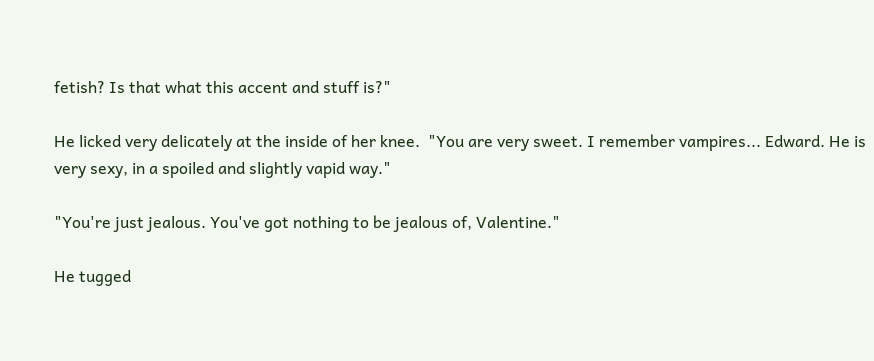fetish? Is that what this accent and stuff is?"

He licked very delicately at the inside of her knee.  "You are very sweet. I remember vampires... Edward. He is very sexy, in a spoiled and slightly vapid way."

"You're just jealous. You've got nothing to be jealous of, Valentine."

He tugged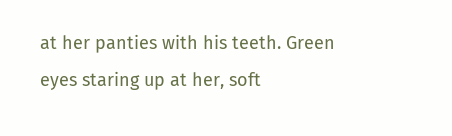at her panties with his teeth. Green eyes staring up at her, soft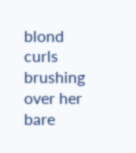blond curls brushing over her bare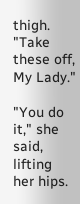thigh. "Take these off, My Lady."

"You do it," she said, lifting her hips.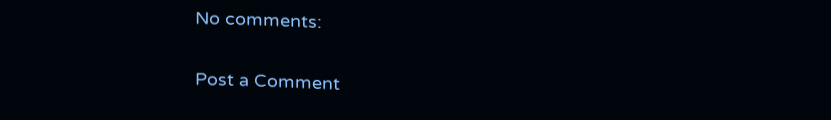No comments:

Post a Comment